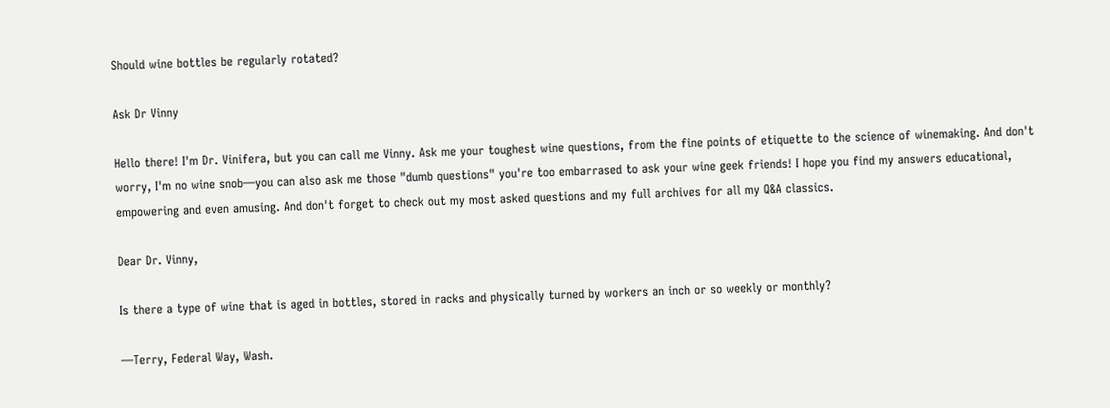Should wine bottles be regularly rotated?

Ask Dr Vinny

Hello there! I'm Dr. Vinifera, but you can call me Vinny. Ask me your toughest wine questions, from the fine points of etiquette to the science of winemaking. And don't worry, I'm no wine snob—you can also ask me those "dumb questions" you're too embarrased to ask your wine geek friends! I hope you find my answers educational, empowering and even amusing. And don't forget to check out my most asked questions and my full archives for all my Q&A classics.

Dear Dr. Vinny,

Is there a type of wine that is aged in bottles, stored in racks and physically turned by workers an inch or so weekly or monthly?

—Terry, Federal Way, Wash.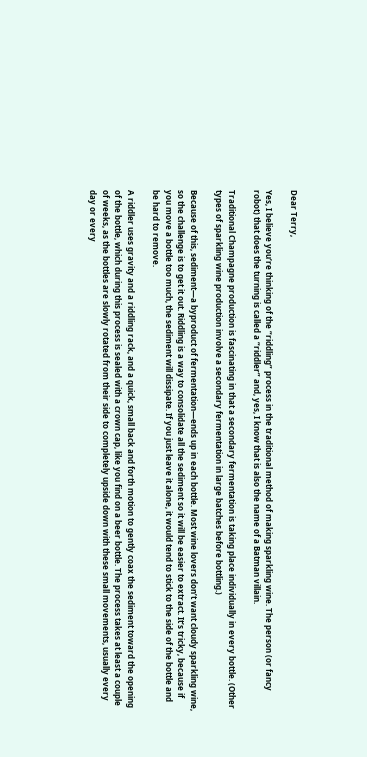Dear Terry,

Yes, I believe you’re thinking of the “riddling” process in the traditional method of making sparkling wine. The person (or fancy robot) that does the turning is called a “riddler” and, yes, I know that is also the name of a Batman villain.

Traditional Champagne production is fascinating in that a secondary fermentation is taking place individually in every bottle. (Other types of sparkling wine production involve a secondary fermentation in large batches before bottling.)

Because of this, sediment—a byproduct of fermentation—ends up in each bottle. Most wine lovers don’t want cloudy sparkling wine, so the challenge is to get it out. Riddling is a way to consolidate all the sediment so it will be easier to extract. It’s tricky, because if you move a bottle too much, the sediment will dissipate. If you just leave it alone, it would tend to stick to the side of the bottle and be hard to remove.

A riddler uses gravity and a riddling rack, and a quick, small back and forth motion to gently coax the sediment toward the opening of the bottle, which during this process is sealed with a crown cap, like you find on a beer bottle. The process takes at least a couple of weeks, as the bottles are slowly rotated from their side to completely upside down with these small movements, usually every day or every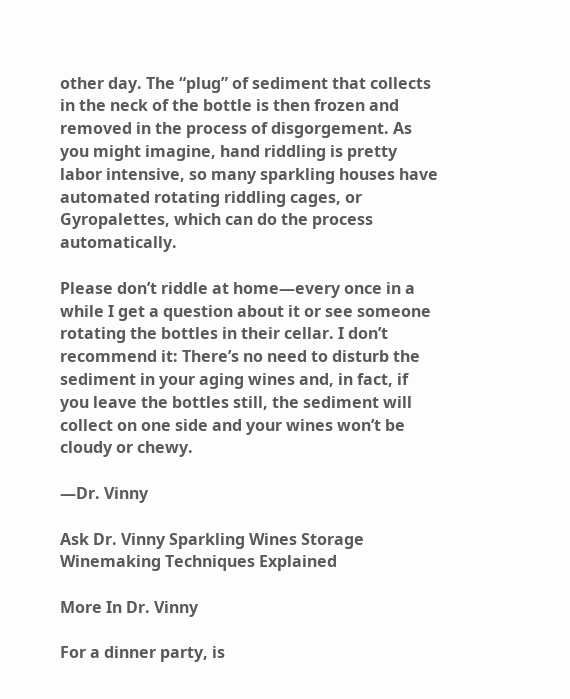other day. The “plug” of sediment that collects in the neck of the bottle is then frozen and removed in the process of disgorgement. As you might imagine, hand riddling is pretty labor intensive, so many sparkling houses have automated rotating riddling cages, or Gyropalettes, which can do the process automatically.

Please don’t riddle at home—every once in a while I get a question about it or see someone rotating the bottles in their cellar. I don’t recommend it: There’s no need to disturb the sediment in your aging wines and, in fact, if you leave the bottles still, the sediment will collect on one side and your wines won’t be cloudy or chewy.

—Dr. Vinny

Ask Dr. Vinny Sparkling Wines Storage Winemaking Techniques Explained

More In Dr. Vinny

For a dinner party, is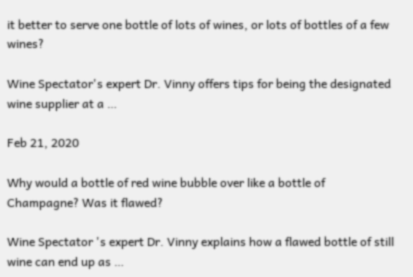it better to serve one bottle of lots of wines, or lots of bottles of a few wines?

Wine Spectator's expert Dr. Vinny offers tips for being the designated wine supplier at a …

Feb 21, 2020

Why would a bottle of red wine bubble over like a bottle of Champagne? Was it flawed?

Wine Spectator 's expert Dr. Vinny explains how a flawed bottle of still wine can end up as …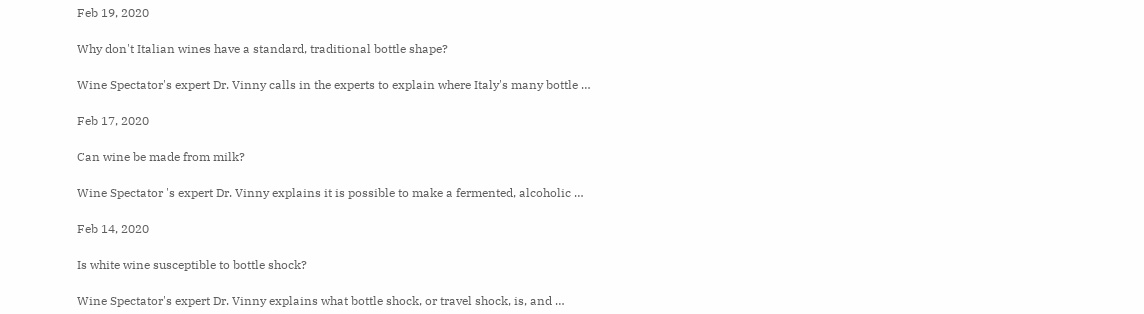Feb 19, 2020

Why don't Italian wines have a standard, traditional bottle shape?

Wine Spectator's expert Dr. Vinny calls in the experts to explain where Italy's many bottle …

Feb 17, 2020

Can wine be made from milk?

Wine Spectator 's expert Dr. Vinny explains it is possible to make a fermented, alcoholic …

Feb 14, 2020

Is white wine susceptible to bottle shock?

Wine Spectator's expert Dr. Vinny explains what bottle shock, or travel shock, is, and …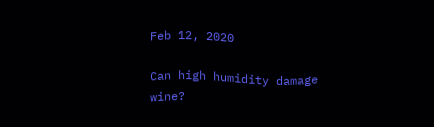Feb 12, 2020

Can high humidity damage wine?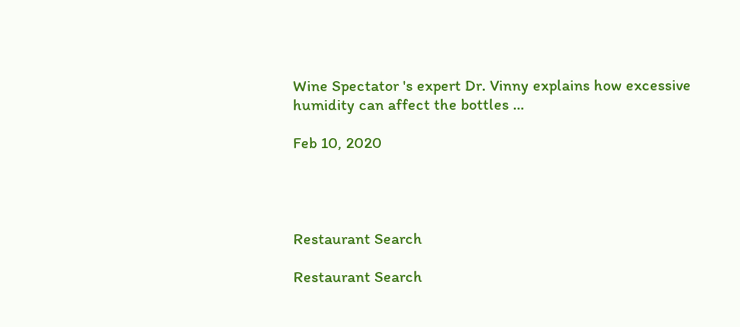Wine Spectator 's expert Dr. Vinny explains how excessive humidity can affect the bottles …

Feb 10, 2020




Restaurant Search

Restaurant Search